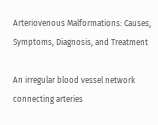Arteriovenous Malformations: Causes, Symptoms, Diagnosis, and Treatment

An irregular blood vessel network connecting arteries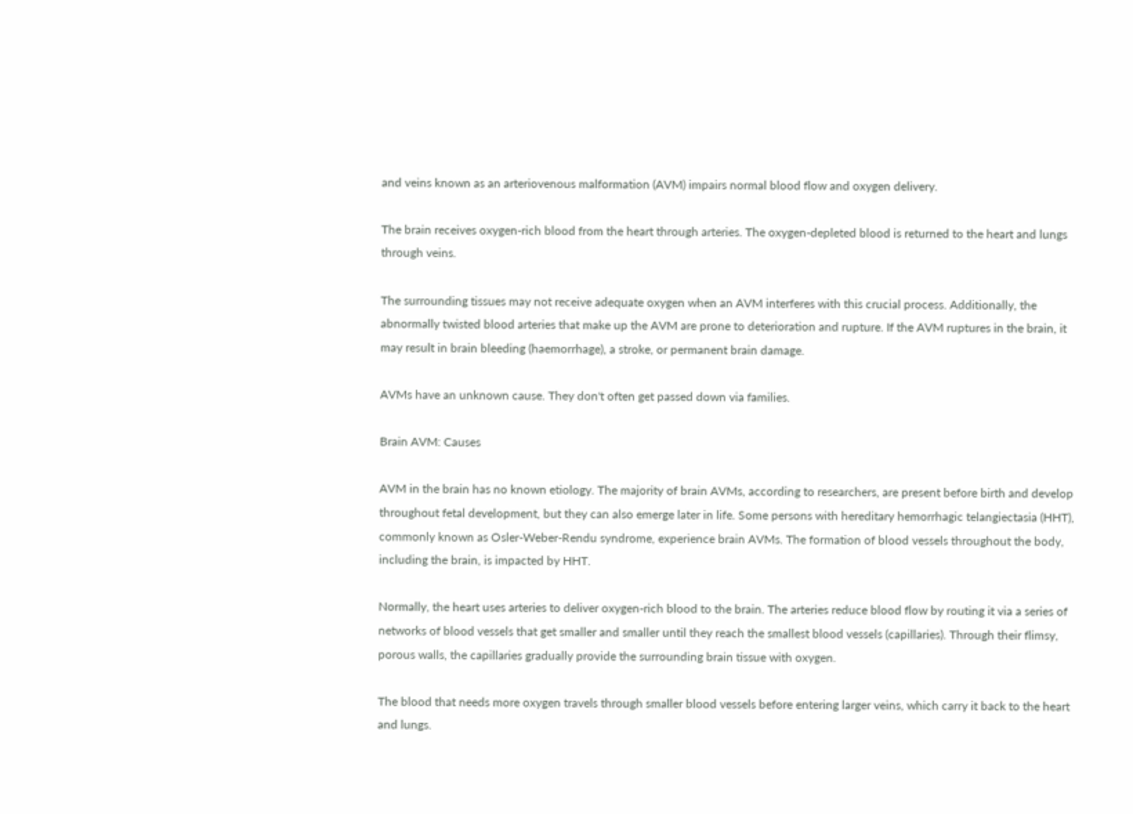and veins known as an arteriovenous malformation (AVM) impairs normal blood flow and oxygen delivery.

The brain receives oxygen-rich blood from the heart through arteries. The oxygen-depleted blood is returned to the heart and lungs through veins.

The surrounding tissues may not receive adequate oxygen when an AVM interferes with this crucial process. Additionally, the abnormally twisted blood arteries that make up the AVM are prone to deterioration and rupture. If the AVM ruptures in the brain, it may result in brain bleeding (haemorrhage), a stroke, or permanent brain damage.

AVMs have an unknown cause. They don't often get passed down via families.

Brain AVM: Causes

AVM in the brain has no known etiology. The majority of brain AVMs, according to researchers, are present before birth and develop throughout fetal development, but they can also emerge later in life. Some persons with hereditary hemorrhagic telangiectasia (HHT), commonly known as Osler-Weber-Rendu syndrome, experience brain AVMs. The formation of blood vessels throughout the body, including the brain, is impacted by HHT.

Normally, the heart uses arteries to deliver oxygen-rich blood to the brain. The arteries reduce blood flow by routing it via a series of networks of blood vessels that get smaller and smaller until they reach the smallest blood vessels (capillaries). Through their flimsy, porous walls, the capillaries gradually provide the surrounding brain tissue with oxygen.

The blood that needs more oxygen travels through smaller blood vessels before entering larger veins, which carry it back to the heart and lungs.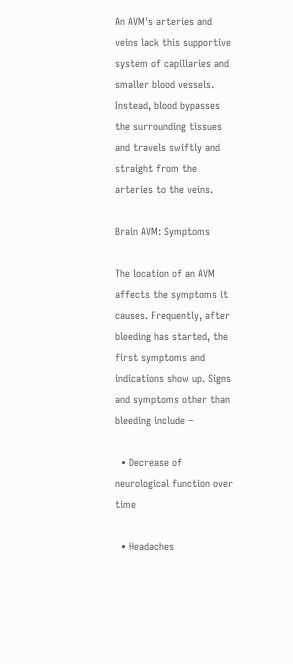An AVM's arteries and veins lack this supportive system of capillaries and smaller blood vessels. Instead, blood bypasses the surrounding tissues and travels swiftly and straight from the arteries to the veins.

Brain AVM: Symptoms

The location of an AVM affects the symptoms it causes. Frequently, after bleeding has started, the first symptoms and indications show up. Signs and symptoms other than bleeding include −

  • Decrease of neurological function over time

  • Headaches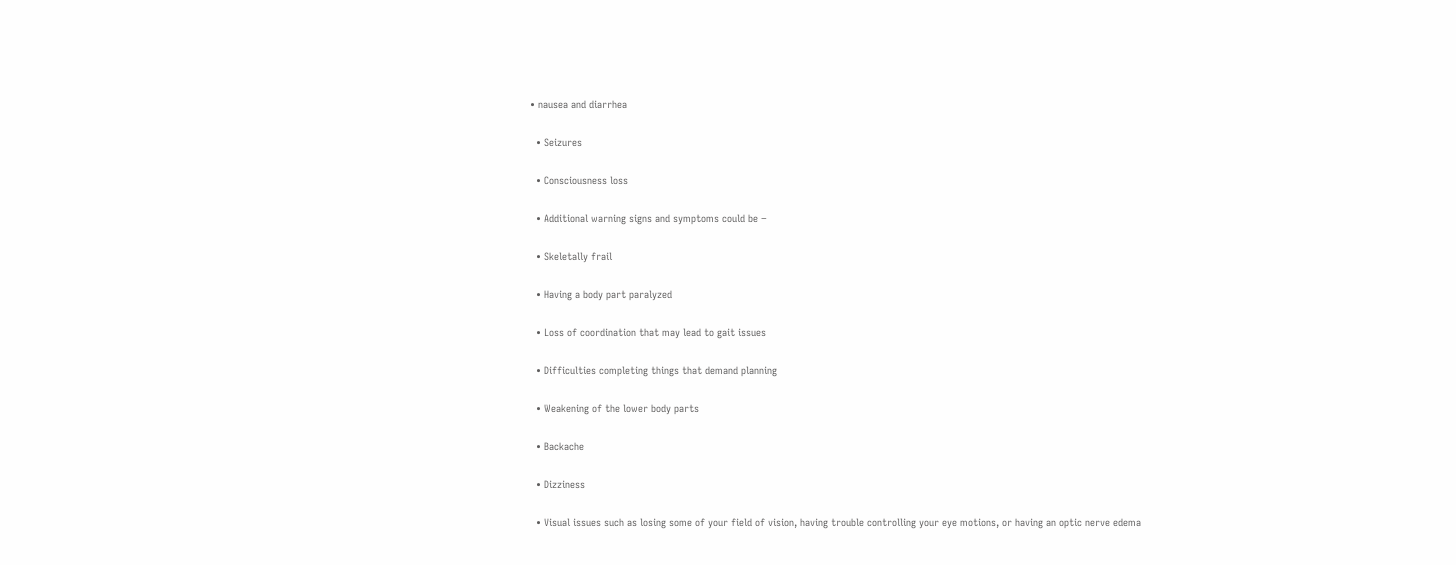• nausea and diarrhea

  • Seizures

  • Consciousness loss

  • Additional warning signs and symptoms could be −

  • Skeletally frail

  • Having a body part paralyzed

  • Loss of coordination that may lead to gait issues

  • Difficulties completing things that demand planning

  • Weakening of the lower body parts

  • Backache

  • Dizziness

  • Visual issues such as losing some of your field of vision, having trouble controlling your eye motions, or having an optic nerve edema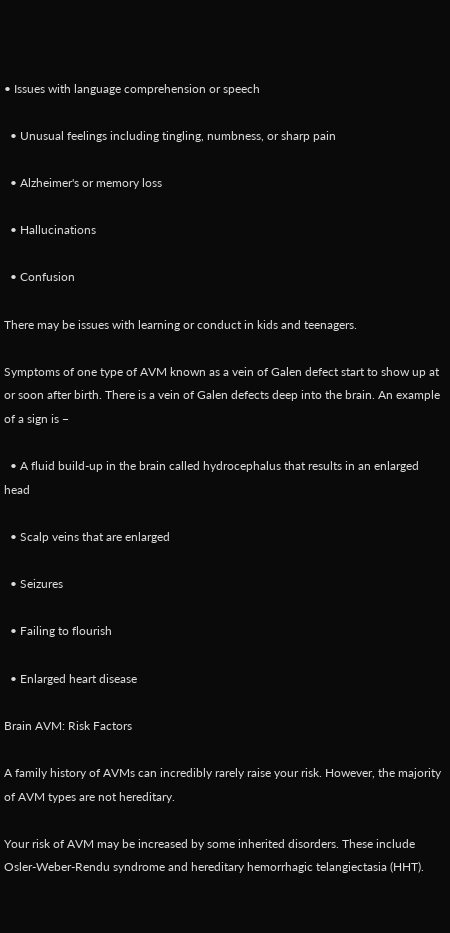• Issues with language comprehension or speech

  • Unusual feelings including tingling, numbness, or sharp pain

  • Alzheimer's or memory loss

  • Hallucinations

  • Confusion

There may be issues with learning or conduct in kids and teenagers.

Symptoms of one type of AVM known as a vein of Galen defect start to show up at or soon after birth. There is a vein of Galen defects deep into the brain. An example of a sign is −

  • A fluid build-up in the brain called hydrocephalus that results in an enlarged head

  • Scalp veins that are enlarged

  • Seizures

  • Failing to flourish

  • Enlarged heart disease

Brain AVM: Risk Factors

A family history of AVMs can incredibly rarely raise your risk. However, the majority of AVM types are not hereditary.

Your risk of AVM may be increased by some inherited disorders. These include Osler-Weber-Rendu syndrome and hereditary hemorrhagic telangiectasia (HHT).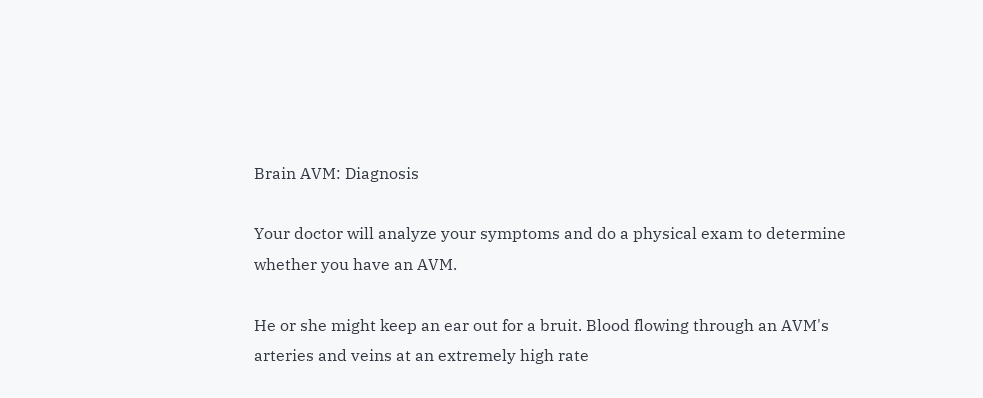Brain AVM: Diagnosis

Your doctor will analyze your symptoms and do a physical exam to determine whether you have an AVM.

He or she might keep an ear out for a bruit. Blood flowing through an AVM's arteries and veins at an extremely high rate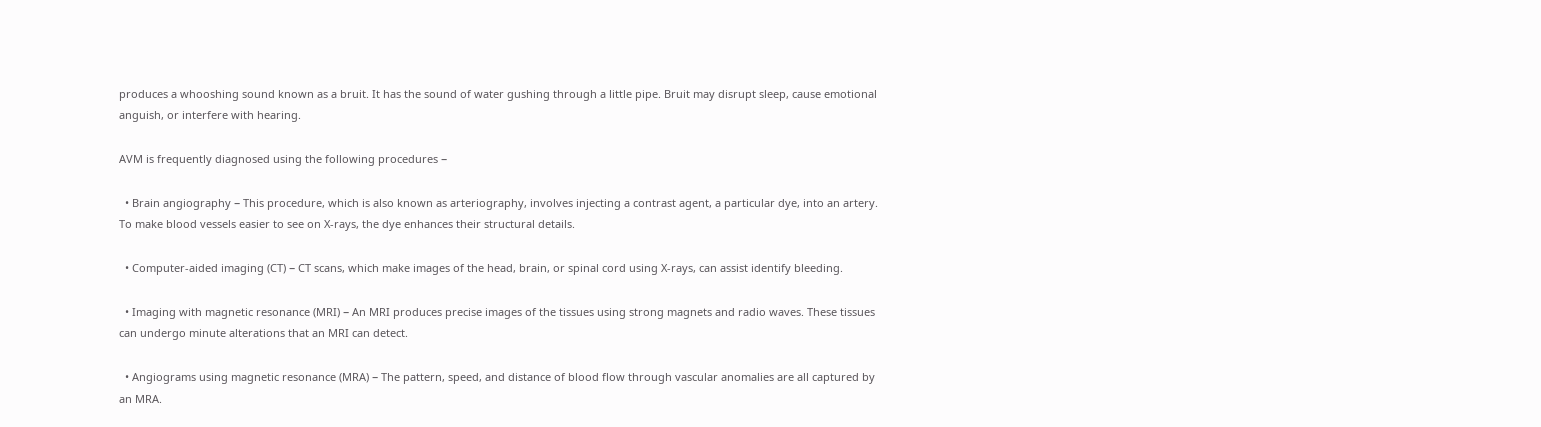produces a whooshing sound known as a bruit. It has the sound of water gushing through a little pipe. Bruit may disrupt sleep, cause emotional anguish, or interfere with hearing.

AVM is frequently diagnosed using the following procedures −

  • Brain angiography − This procedure, which is also known as arteriography, involves injecting a contrast agent, a particular dye, into an artery. To make blood vessels easier to see on X-rays, the dye enhances their structural details.

  • Computer-aided imaging (CT) − CT scans, which make images of the head, brain, or spinal cord using X-rays, can assist identify bleeding.

  • Imaging with magnetic resonance (MRI) − An MRI produces precise images of the tissues using strong magnets and radio waves. These tissues can undergo minute alterations that an MRI can detect.

  • Angiograms using magnetic resonance (MRA) − The pattern, speed, and distance of blood flow through vascular anomalies are all captured by an MRA.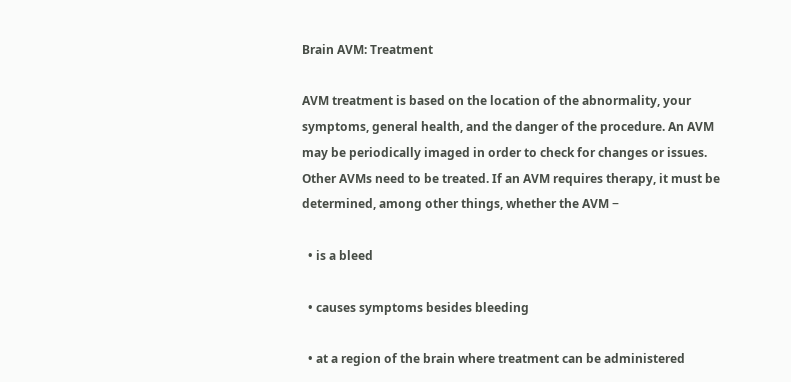Brain AVM: Treatment

AVM treatment is based on the location of the abnormality, your symptoms, general health, and the danger of the procedure. An AVM may be periodically imaged in order to check for changes or issues. Other AVMs need to be treated. If an AVM requires therapy, it must be determined, among other things, whether the AVM −

  • is a bleed

  • causes symptoms besides bleeding

  • at a region of the brain where treatment can be administered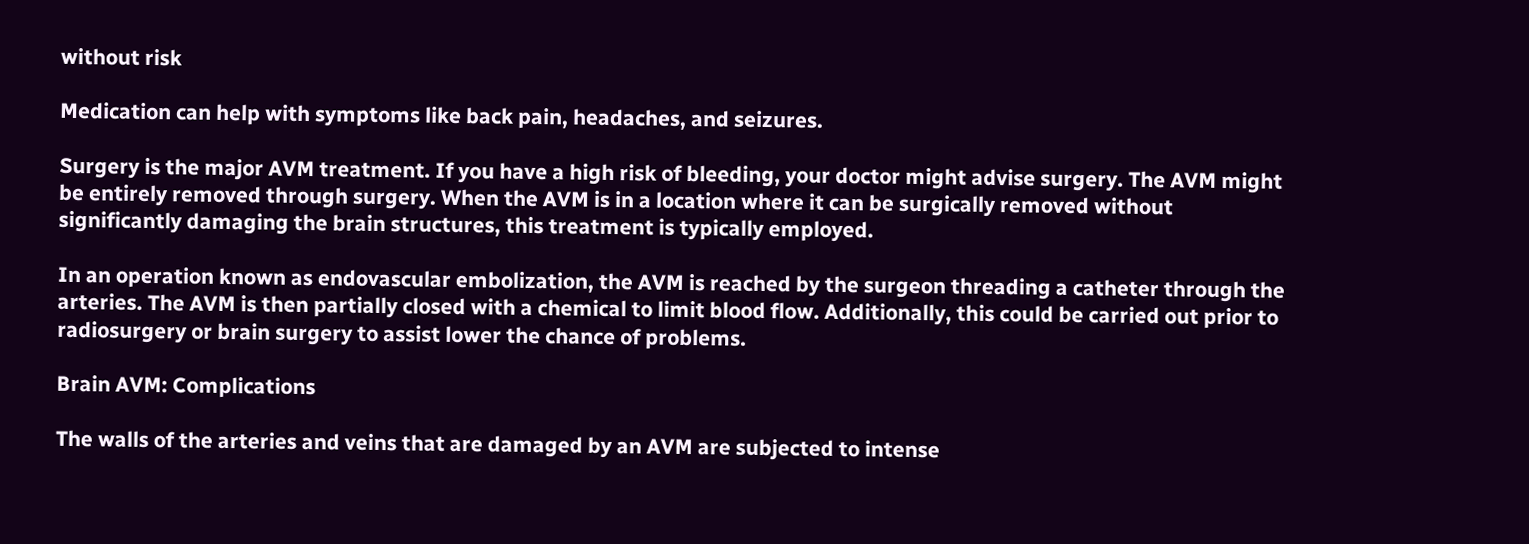without risk

Medication can help with symptoms like back pain, headaches, and seizures.

Surgery is the major AVM treatment. If you have a high risk of bleeding, your doctor might advise surgery. The AVM might be entirely removed through surgery. When the AVM is in a location where it can be surgically removed without significantly damaging the brain structures, this treatment is typically employed.

In an operation known as endovascular embolization, the AVM is reached by the surgeon threading a catheter through the arteries. The AVM is then partially closed with a chemical to limit blood flow. Additionally, this could be carried out prior to radiosurgery or brain surgery to assist lower the chance of problems.

Brain AVM: Complications

The walls of the arteries and veins that are damaged by an AVM are subjected to intense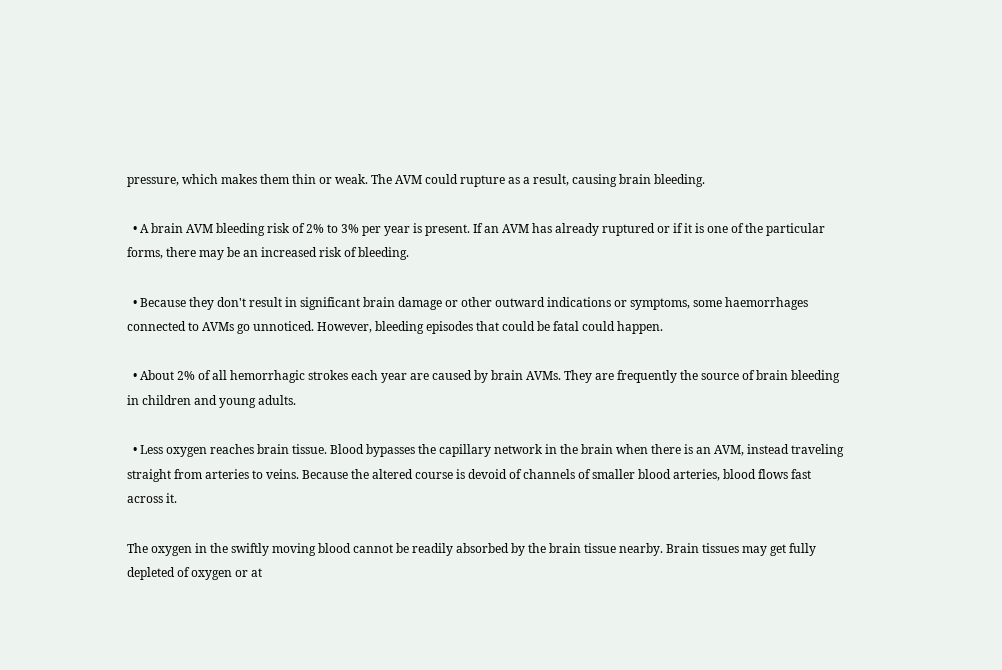pressure, which makes them thin or weak. The AVM could rupture as a result, causing brain bleeding.

  • A brain AVM bleeding risk of 2% to 3% per year is present. If an AVM has already ruptured or if it is one of the particular forms, there may be an increased risk of bleeding.

  • Because they don't result in significant brain damage or other outward indications or symptoms, some haemorrhages connected to AVMs go unnoticed. However, bleeding episodes that could be fatal could happen.

  • About 2% of all hemorrhagic strokes each year are caused by brain AVMs. They are frequently the source of brain bleeding in children and young adults.

  • Less oxygen reaches brain tissue. Blood bypasses the capillary network in the brain when there is an AVM, instead traveling straight from arteries to veins. Because the altered course is devoid of channels of smaller blood arteries, blood flows fast across it.

The oxygen in the swiftly moving blood cannot be readily absorbed by the brain tissue nearby. Brain tissues may get fully depleted of oxygen or at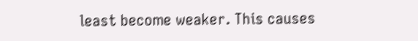least become weaker. This causes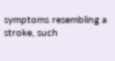symptoms resembling a stroke, such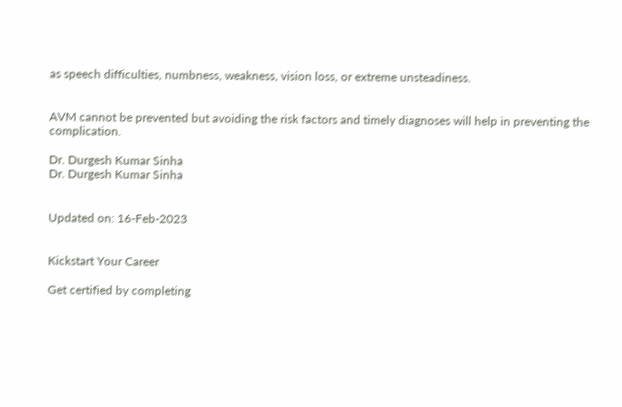as speech difficulties, numbness, weakness, vision loss, or extreme unsteadiness.


AVM cannot be prevented but avoiding the risk factors and timely diagnoses will help in preventing the complication.

Dr. Durgesh Kumar Sinha
Dr. Durgesh Kumar Sinha


Updated on: 16-Feb-2023


Kickstart Your Career

Get certified by completing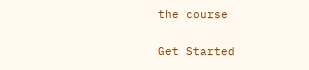the course

Get Started